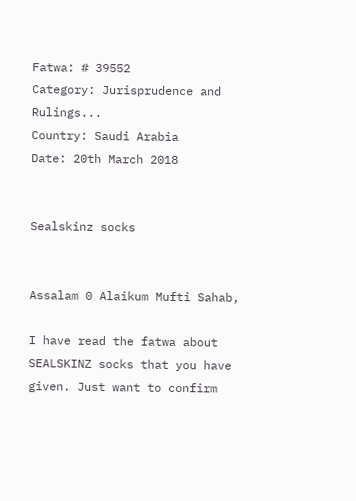Fatwa: # 39552
Category: Jurisprudence and Rulings...
Country: Saudi Arabia
Date: 20th March 2018


Sealskinz socks


Assalam 0 Alaikum Mufti Sahab,

I have read the fatwa about SEALSKINZ socks that you have given. Just want to confirm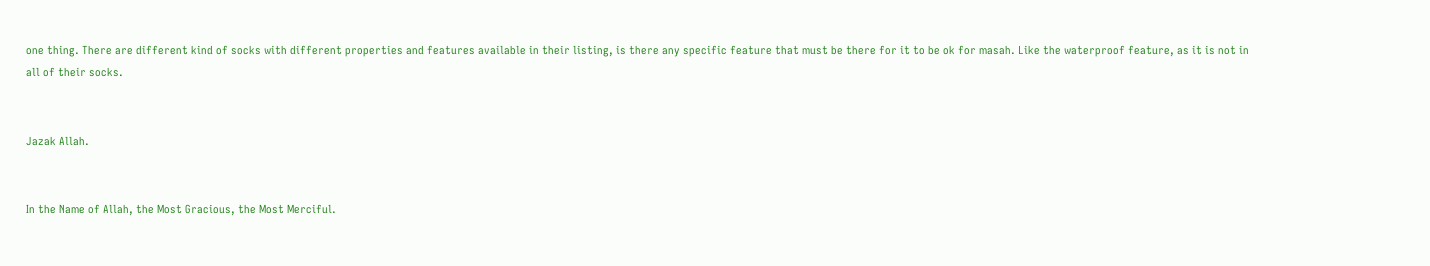one thing. There are different kind of socks with different properties and features available in their listing, is there any specific feature that must be there for it to be ok for masah. Like the waterproof feature, as it is not in all of their socks.


Jazak Allah.


In the Name of Allah, the Most Gracious, the Most Merciful.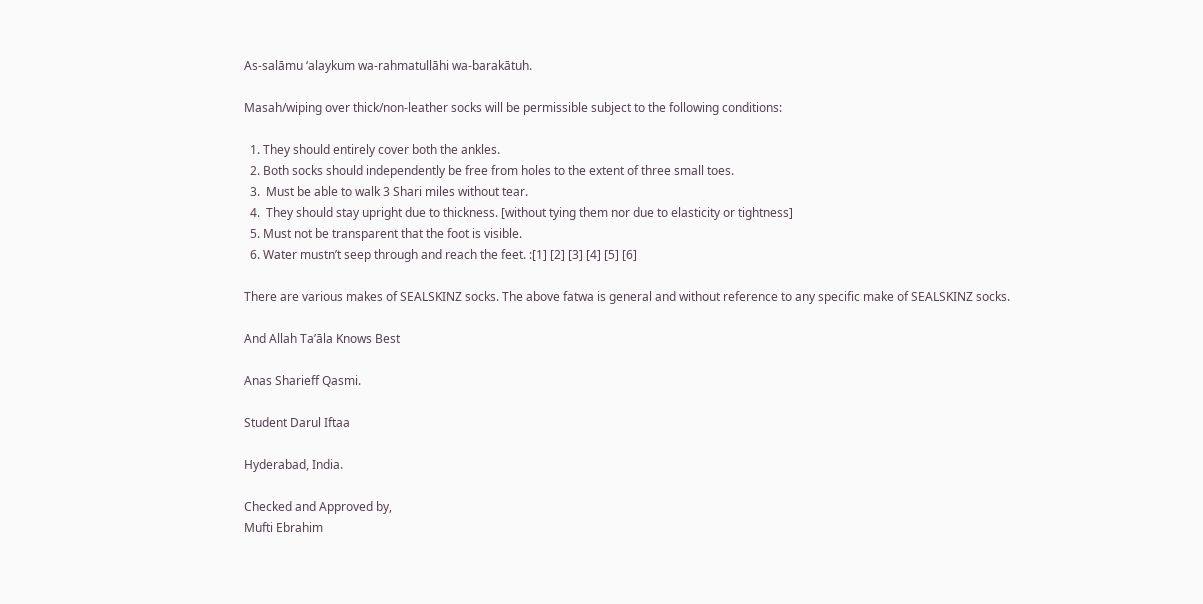As-salāmu ‘alaykum wa-rahmatullāhi wa-barakātuh.

Masah/wiping over thick/non-leather socks will be permissible subject to the following conditions:

  1. They should entirely cover both the ankles.
  2. Both socks should independently be free from holes to the extent of three small toes.
  3.  Must be able to walk 3 Shari miles without tear.
  4.  They should stay upright due to thickness. [without tying them nor due to elasticity or tightness]
  5. Must not be transparent that the foot is visible.
  6. Water mustn’t seep through and reach the feet. :[1] [2] [3] [4] [5] [6]

There are various makes of SEALSKINZ socks. The above fatwa is general and without reference to any specific make of SEALSKINZ socks.

And Allah Ta’āla Knows Best

Anas Sharieff Qasmi.

Student Darul Iftaa

Hyderabad, India.

Checked and Approved by,
Mufti Ebrahim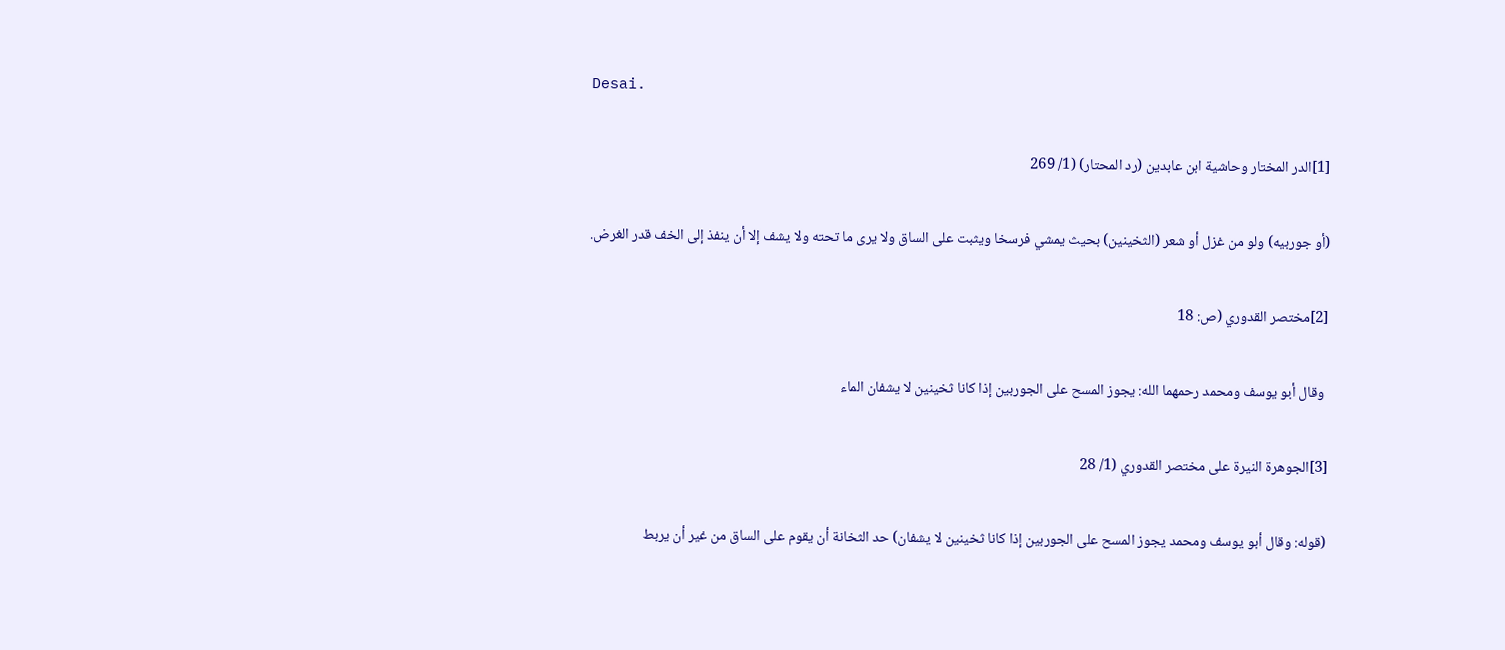Desai.

[1]الدر المختار وحاشية ابن عابدين (رد المحتار) (1/ 269

(أو جوربيه) ولو من غزل أو شعر (الثخينين) بحيث يمشي فرسخا ويثبت على الساق ولا يرى ما تحته ولا يشف إلا أن ينفذ إلى الخف قدر الغرض.

[2]مختصر القدوري (ص: 18

 وقال أبو يوسف ومحمد رحمهما الله: يجوز المسح على الجوربين إذا كانا ثخينين لا يشفان الماء

[3]الجوهرة النيرة على مختصر القدوري (1/ 28

(قوله: وقال أبو يوسف ومحمد يجوز المسح على الجوربين إذا كانا ثخينين لا يشفان) حد الثخانة أن يقوم على الساق من غير أن يربط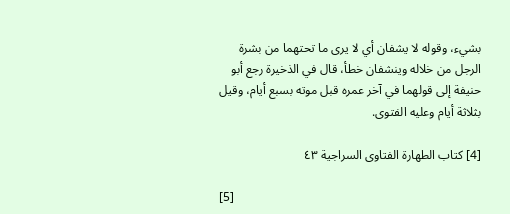بشيء، وقوله لا يشفان أي لا يرى ما تحتهما من بشرة الرجل من خلاله وينشفان خطأ، قال في الذخيرة رجع أبو حنيفة إلى قولهما في آخر عمره قبل موته بسبع أيام، وقيل بثلاثة أيام وعليه الفتوى.

[4] كتاب الطهارة الفتاوى السراجية ٤٣

[5]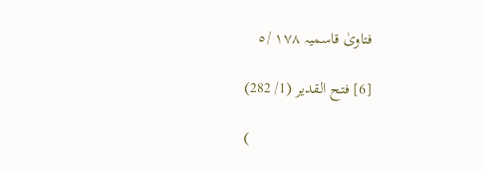فتاویٰ قاسمیہ ١٧٨ /٥

[6] فتح القدير (1/ 282)

(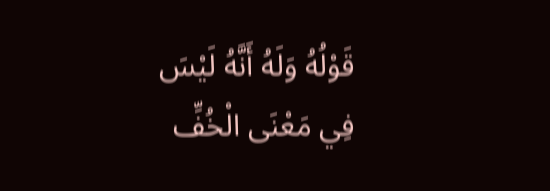قَوْلُهُ وَلَهُ أَنَّهُ لَيْسَ فِي مَعْنَى الْخُفِّ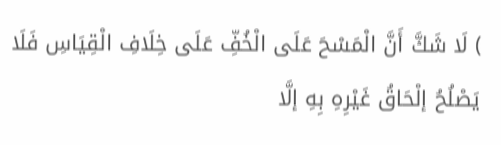) لَا شَكَّ أَنَّ الْمَسْحَ عَلَى الْخُفِّ عَلَى خِلَافِ الْقِيَاسِ فَلَا يَصْلُحُ إلْحَاقُ غَيْرِهِ بِهِ إلَّا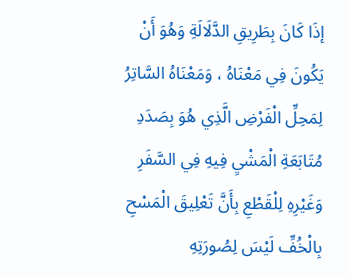إذَا كَانَ بِطَرِيقِ الدَّلَالَةِ وَهُوَ أَنْ يَكُونَ فِي مَعْنَاهُ ، وَمَعْنَاهُ السَّاتِرُ لِمَحِلِّ الْفَرْضِ الَّذِي هُوَ بِصَدَدِ مُتَابَعَةِ الْمَشْيِ فِيهِ فِي السَّفَرِ وَغَيْرِهِ لِلْقَطْعِ بِأَنَّ تَعْلِيقَ الْمَسْحِ بِالْخُفِّ لَيْسَ لِصُورَتِهِ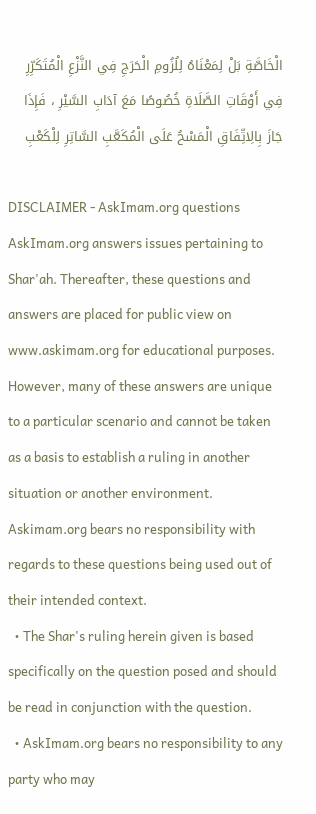الْخَاصَّةِ بَلْ لِمَعْنَاهُ لِلُزُومِ الْحَرَجِ فِي النَّزْعِ الْمُتَكَرِّرِ فِي أَوْقَاتِ الصَّلَاةِ خُصُوصًا مَعَ آدَابِ السَّيْرِ ، فَإِذَا جَازَ بِالِاتِّفَاقِ الْمَسْحُ عَلَى الْمُكَعَّبِ السَّاتِرِ لِلْكَعْبِ

DISCLAIMER - AskImam.org questions
AskImam.org answers issues pertaining to Shar'ah. Thereafter, these questions and answers are placed for public view on www.askimam.org for educational purposes. However, many of these answers are unique to a particular scenario and cannot be taken as a basis to establish a ruling in another situation or another environment. Askimam.org bears no responsibility with regards to these questions being used out of their intended context.
  • The Shar's ruling herein given is based specifically on the question posed and should be read in conjunction with the question.
  • AskImam.org bears no responsibility to any party who may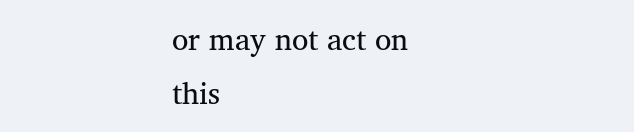or may not act on this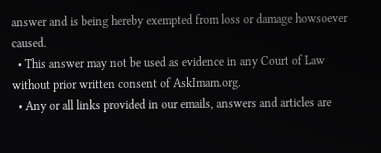answer and is being hereby exempted from loss or damage howsoever caused.
  • This answer may not be used as evidence in any Court of Law without prior written consent of AskImam.org.
  • Any or all links provided in our emails, answers and articles are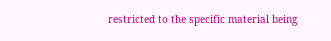restricted to the specific material being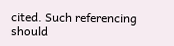cited. Such referencing should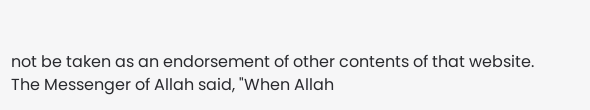not be taken as an endorsement of other contents of that website.
The Messenger of Allah said, "When Allah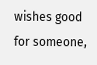wishes good for someone,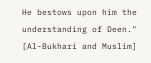He bestows upon him the understanding of Deen."
[Al-Bukhari and Muslim]